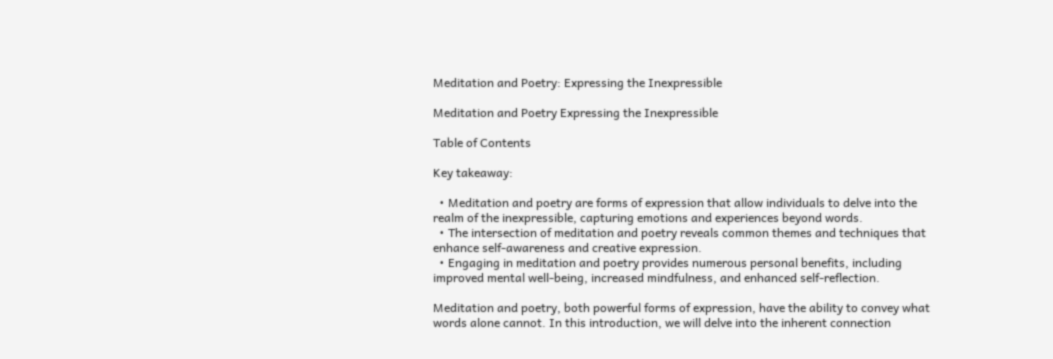Meditation and Poetry: Expressing the Inexpressible

Meditation and Poetry Expressing the Inexpressible

Table of Contents

Key takeaway:

  • Meditation and poetry are forms of expression that allow individuals to delve into the realm of the inexpressible, capturing emotions and experiences beyond words.
  • The intersection of meditation and poetry reveals common themes and techniques that enhance self-awareness and creative expression.
  • Engaging in meditation and poetry provides numerous personal benefits, including improved mental well-being, increased mindfulness, and enhanced self-reflection.

Meditation and poetry, both powerful forms of expression, have the ability to convey what words alone cannot. In this introduction, we will delve into the inherent connection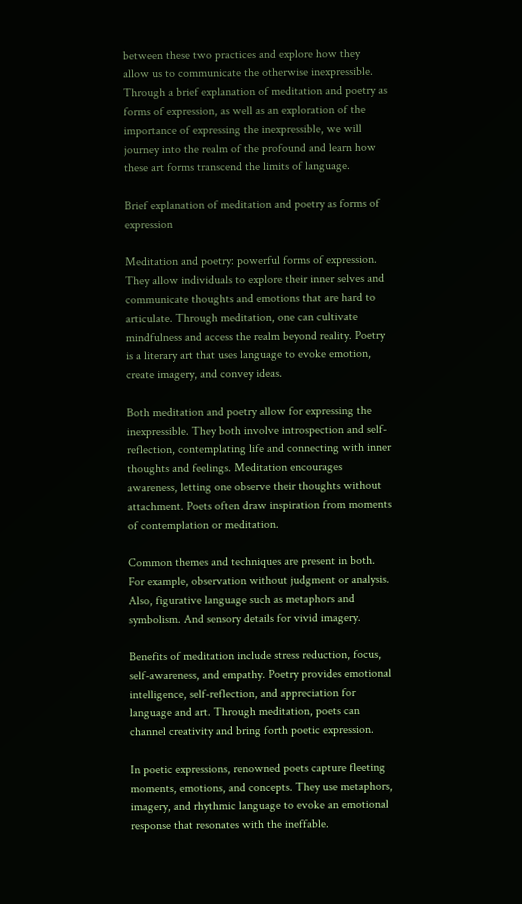between these two practices and explore how they allow us to communicate the otherwise inexpressible. Through a brief explanation of meditation and poetry as forms of expression, as well as an exploration of the importance of expressing the inexpressible, we will journey into the realm of the profound and learn how these art forms transcend the limits of language.

Brief explanation of meditation and poetry as forms of expression

Meditation and poetry: powerful forms of expression. They allow individuals to explore their inner selves and communicate thoughts and emotions that are hard to articulate. Through meditation, one can cultivate mindfulness and access the realm beyond reality. Poetry is a literary art that uses language to evoke emotion, create imagery, and convey ideas.

Both meditation and poetry allow for expressing the inexpressible. They both involve introspection and self-reflection, contemplating life and connecting with inner thoughts and feelings. Meditation encourages awareness, letting one observe their thoughts without attachment. Poets often draw inspiration from moments of contemplation or meditation.

Common themes and techniques are present in both. For example, observation without judgment or analysis. Also, figurative language such as metaphors and symbolism. And sensory details for vivid imagery.

Benefits of meditation include stress reduction, focus, self-awareness, and empathy. Poetry provides emotional intelligence, self-reflection, and appreciation for language and art. Through meditation, poets can channel creativity and bring forth poetic expression.

In poetic expressions, renowned poets capture fleeting moments, emotions, and concepts. They use metaphors, imagery, and rhythmic language to evoke an emotional response that resonates with the ineffable.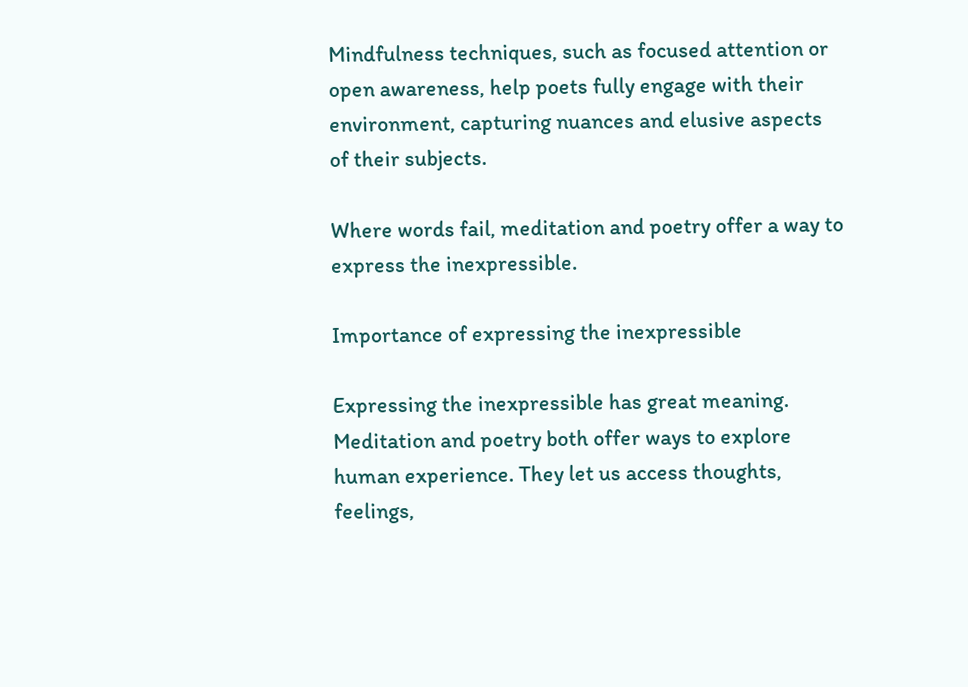Mindfulness techniques, such as focused attention or open awareness, help poets fully engage with their environment, capturing nuances and elusive aspects of their subjects.

Where words fail, meditation and poetry offer a way to express the inexpressible.

Importance of expressing the inexpressible

Expressing the inexpressible has great meaning. Meditation and poetry both offer ways to explore human experience. They let us access thoughts, feelings,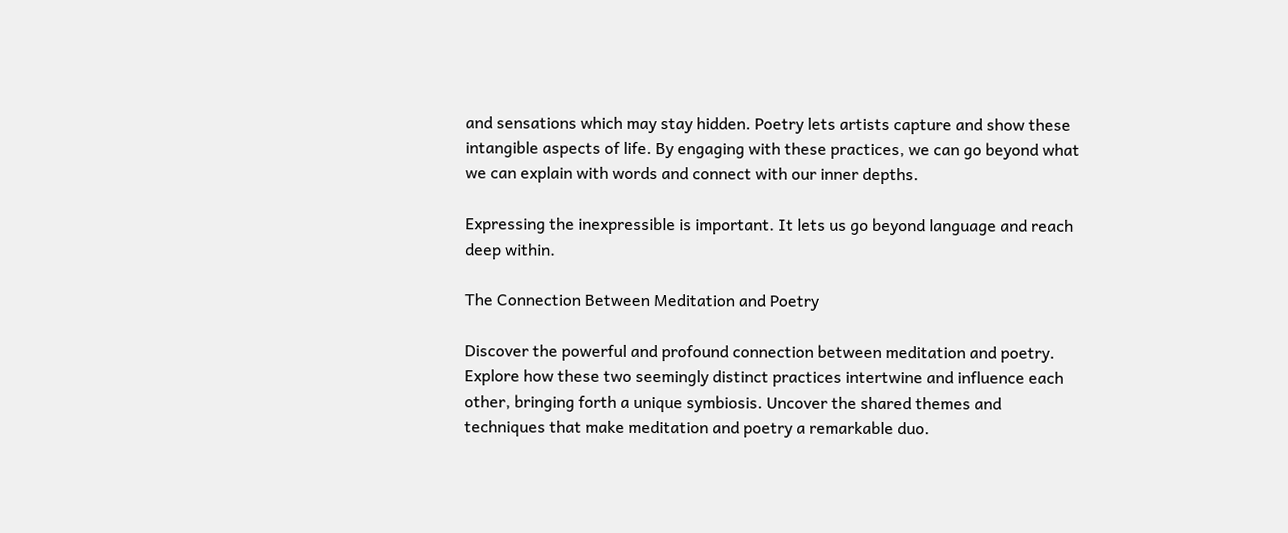and sensations which may stay hidden. Poetry lets artists capture and show these intangible aspects of life. By engaging with these practices, we can go beyond what we can explain with words and connect with our inner depths.

Expressing the inexpressible is important. It lets us go beyond language and reach deep within.

The Connection Between Meditation and Poetry

Discover the powerful and profound connection between meditation and poetry. Explore how these two seemingly distinct practices intertwine and influence each other, bringing forth a unique symbiosis. Uncover the shared themes and techniques that make meditation and poetry a remarkable duo.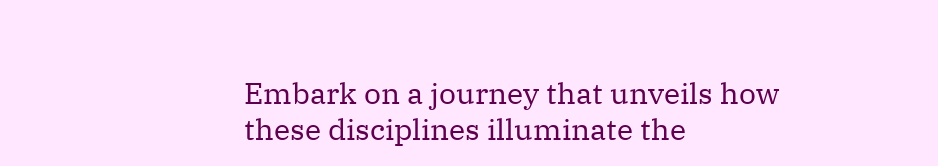Embark on a journey that unveils how these disciplines illuminate the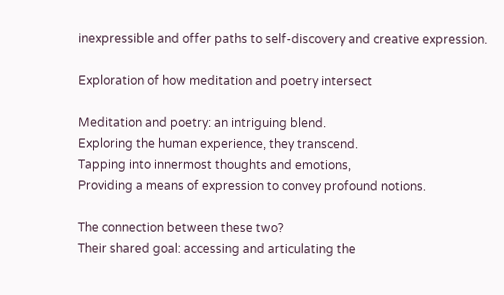inexpressible and offer paths to self-discovery and creative expression.

Exploration of how meditation and poetry intersect

Meditation and poetry: an intriguing blend.
Exploring the human experience, they transcend.
Tapping into innermost thoughts and emotions,
Providing a means of expression to convey profound notions.

The connection between these two?
Their shared goal: accessing and articulating the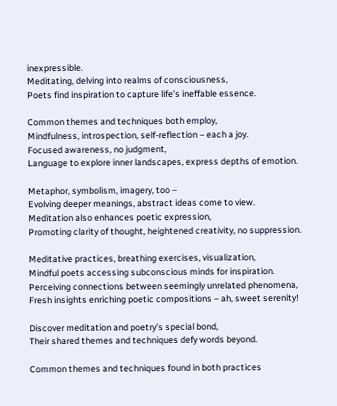inexpressible.
Meditating, delving into realms of consciousness,
Poets find inspiration to capture life’s ineffable essence.

Common themes and techniques both employ,
Mindfulness, introspection, self-reflection – each a joy.
Focused awareness, no judgment,
Language to explore inner landscapes, express depths of emotion.

Metaphor, symbolism, imagery, too –
Evolving deeper meanings, abstract ideas come to view.
Meditation also enhances poetic expression,
Promoting clarity of thought, heightened creativity, no suppression.

Meditative practices, breathing exercises, visualization,
Mindful poets accessing subconscious minds for inspiration.
Perceiving connections between seemingly unrelated phenomena,
Fresh insights enriching poetic compositions – ah, sweet serenity!

Discover meditation and poetry’s special bond,
Their shared themes and techniques defy words beyond.

Common themes and techniques found in both practices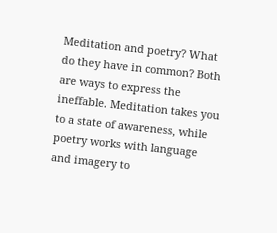Meditation and poetry? What do they have in common? Both are ways to express the ineffable. Meditation takes you to a state of awareness, while poetry works with language and imagery to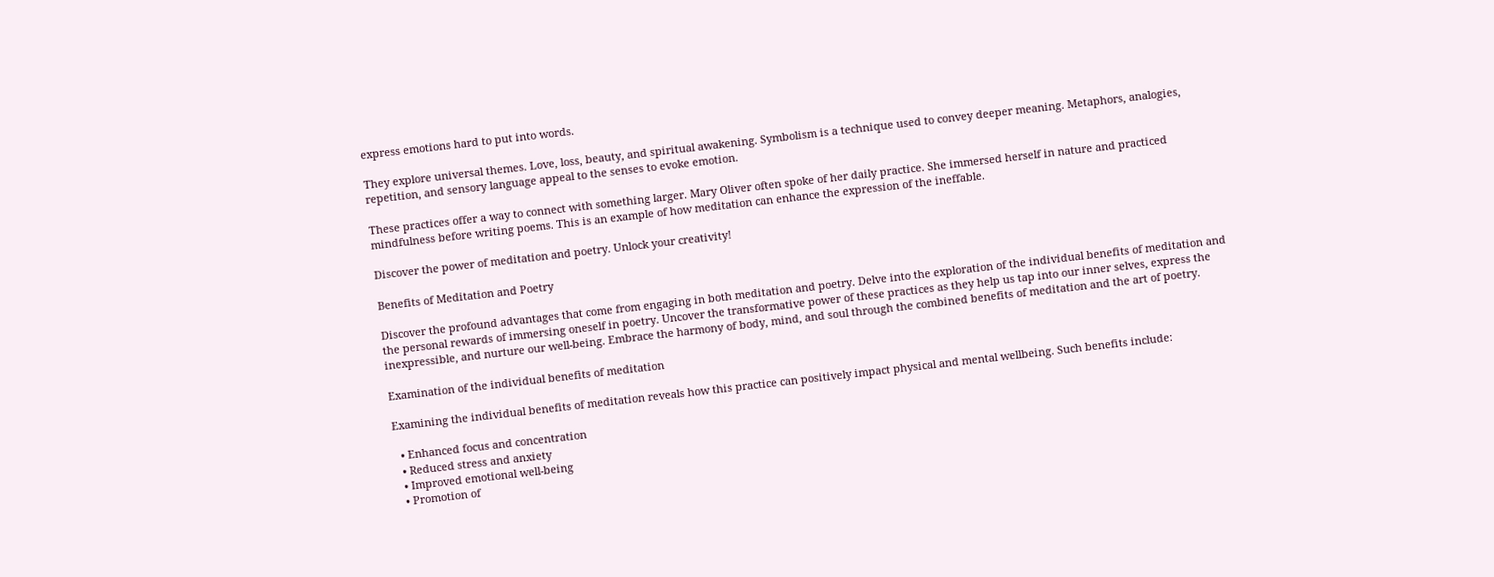express emotions hard to put into words.

They explore universal themes. Love, loss, beauty, and spiritual awakening. Symbolism is a technique used to convey deeper meaning. Metaphors, analogies, repetition, and sensory language appeal to the senses to evoke emotion.

These practices offer a way to connect with something larger. Mary Oliver often spoke of her daily practice. She immersed herself in nature and practiced mindfulness before writing poems. This is an example of how meditation can enhance the expression of the ineffable.

Discover the power of meditation and poetry. Unlock your creativity!

Benefits of Meditation and Poetry

Discover the profound advantages that come from engaging in both meditation and poetry. Delve into the exploration of the individual benefits of meditation and the personal rewards of immersing oneself in poetry. Uncover the transformative power of these practices as they help us tap into our inner selves, express the inexpressible, and nurture our well-being. Embrace the harmony of body, mind, and soul through the combined benefits of meditation and the art of poetry.

Examination of the individual benefits of meditation

Examining the individual benefits of meditation reveals how this practice can positively impact physical and mental wellbeing. Such benefits include:

  • Enhanced focus and concentration
  • Reduced stress and anxiety
  • Improved emotional well-being
  • Promotion of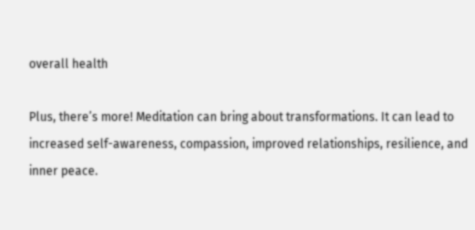overall health

Plus, there’s more! Meditation can bring about transformations. It can lead to increased self-awareness, compassion, improved relationships, resilience, and inner peace.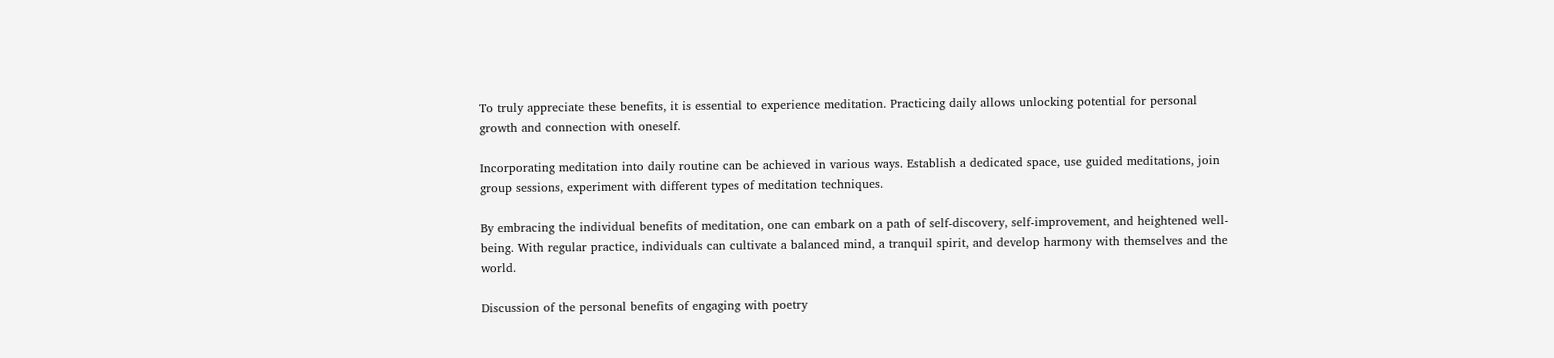To truly appreciate these benefits, it is essential to experience meditation. Practicing daily allows unlocking potential for personal growth and connection with oneself.

Incorporating meditation into daily routine can be achieved in various ways. Establish a dedicated space, use guided meditations, join group sessions, experiment with different types of meditation techniques.

By embracing the individual benefits of meditation, one can embark on a path of self-discovery, self-improvement, and heightened well-being. With regular practice, individuals can cultivate a balanced mind, a tranquil spirit, and develop harmony with themselves and the world.

Discussion of the personal benefits of engaging with poetry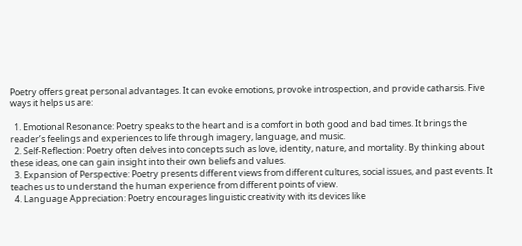Poetry offers great personal advantages. It can evoke emotions, provoke introspection, and provide catharsis. Five ways it helps us are:

  1. Emotional Resonance: Poetry speaks to the heart and is a comfort in both good and bad times. It brings the reader’s feelings and experiences to life through imagery, language, and music.
  2. Self-Reflection: Poetry often delves into concepts such as love, identity, nature, and mortality. By thinking about these ideas, one can gain insight into their own beliefs and values.
  3. Expansion of Perspective: Poetry presents different views from different cultures, social issues, and past events. It teaches us to understand the human experience from different points of view.
  4. Language Appreciation: Poetry encourages linguistic creativity with its devices like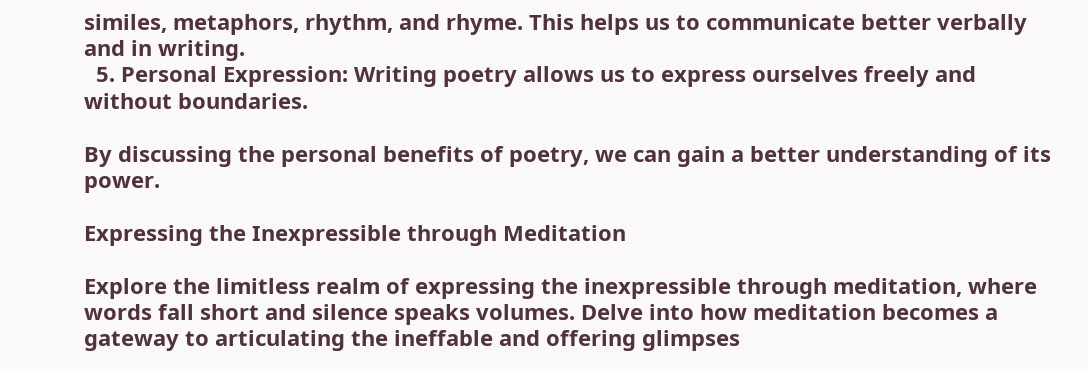similes, metaphors, rhythm, and rhyme. This helps us to communicate better verbally and in writing.
  5. Personal Expression: Writing poetry allows us to express ourselves freely and without boundaries.

By discussing the personal benefits of poetry, we can gain a better understanding of its power.

Expressing the Inexpressible through Meditation

Explore the limitless realm of expressing the inexpressible through meditation, where words fall short and silence speaks volumes. Delve into how meditation becomes a gateway to articulating the ineffable and offering glimpses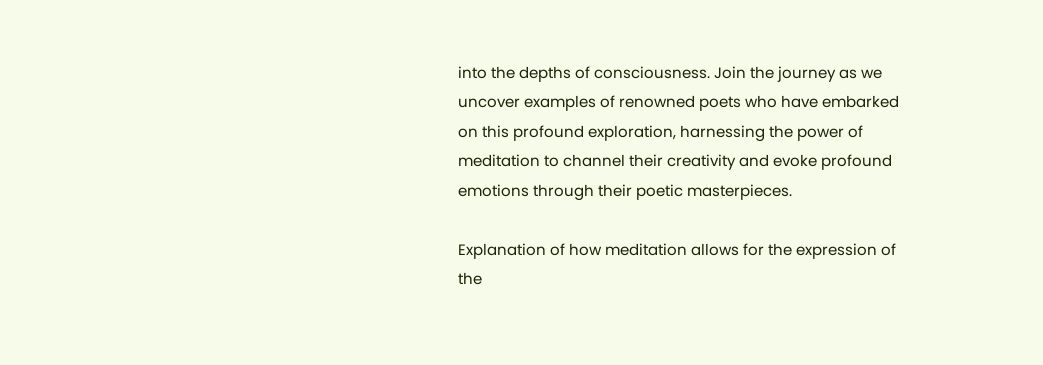into the depths of consciousness. Join the journey as we uncover examples of renowned poets who have embarked on this profound exploration, harnessing the power of meditation to channel their creativity and evoke profound emotions through their poetic masterpieces.

Explanation of how meditation allows for the expression of the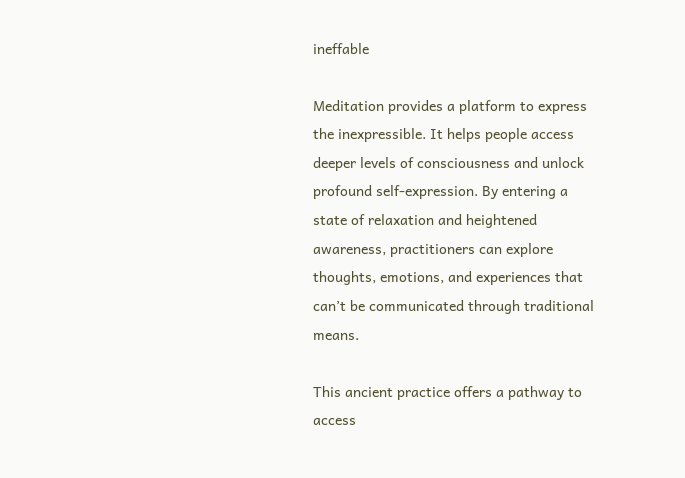ineffable

Meditation provides a platform to express the inexpressible. It helps people access deeper levels of consciousness and unlock profound self-expression. By entering a state of relaxation and heightened awareness, practitioners can explore thoughts, emotions, and experiences that can’t be communicated through traditional means.

This ancient practice offers a pathway to access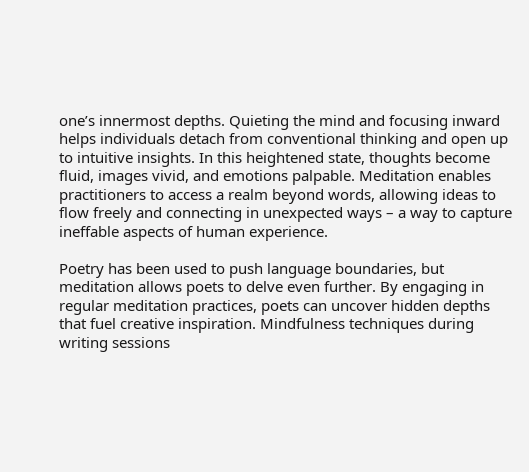one’s innermost depths. Quieting the mind and focusing inward helps individuals detach from conventional thinking and open up to intuitive insights. In this heightened state, thoughts become fluid, images vivid, and emotions palpable. Meditation enables practitioners to access a realm beyond words, allowing ideas to flow freely and connecting in unexpected ways – a way to capture ineffable aspects of human experience.

Poetry has been used to push language boundaries, but meditation allows poets to delve even further. By engaging in regular meditation practices, poets can uncover hidden depths that fuel creative inspiration. Mindfulness techniques during writing sessions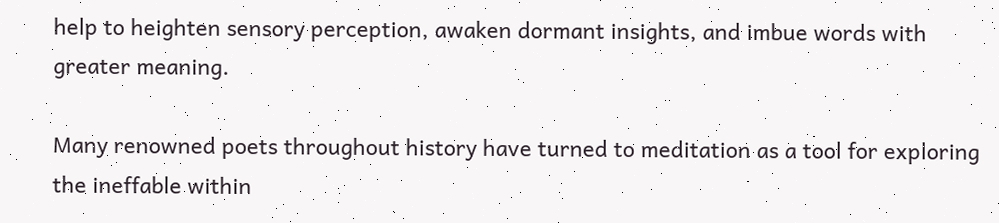help to heighten sensory perception, awaken dormant insights, and imbue words with greater meaning.

Many renowned poets throughout history have turned to meditation as a tool for exploring the ineffable within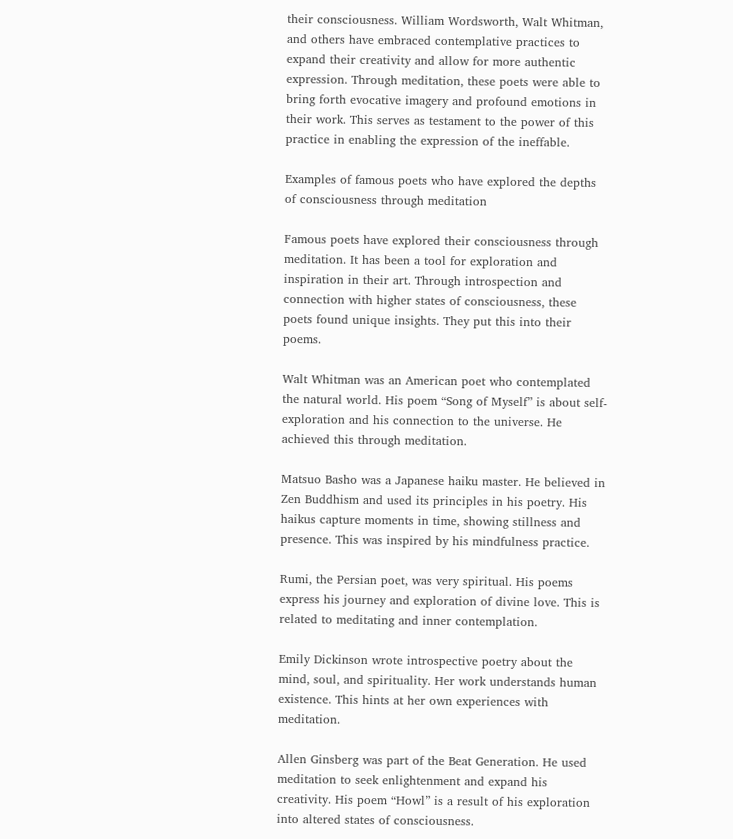their consciousness. William Wordsworth, Walt Whitman, and others have embraced contemplative practices to expand their creativity and allow for more authentic expression. Through meditation, these poets were able to bring forth evocative imagery and profound emotions in their work. This serves as testament to the power of this practice in enabling the expression of the ineffable.

Examples of famous poets who have explored the depths of consciousness through meditation

Famous poets have explored their consciousness through meditation. It has been a tool for exploration and inspiration in their art. Through introspection and connection with higher states of consciousness, these poets found unique insights. They put this into their poems.

Walt Whitman was an American poet who contemplated the natural world. His poem “Song of Myself” is about self-exploration and his connection to the universe. He achieved this through meditation.

Matsuo Basho was a Japanese haiku master. He believed in Zen Buddhism and used its principles in his poetry. His haikus capture moments in time, showing stillness and presence. This was inspired by his mindfulness practice.

Rumi, the Persian poet, was very spiritual. His poems express his journey and exploration of divine love. This is related to meditating and inner contemplation.

Emily Dickinson wrote introspective poetry about the mind, soul, and spirituality. Her work understands human existence. This hints at her own experiences with meditation.

Allen Ginsberg was part of the Beat Generation. He used meditation to seek enlightenment and expand his creativity. His poem “Howl” is a result of his exploration into altered states of consciousness.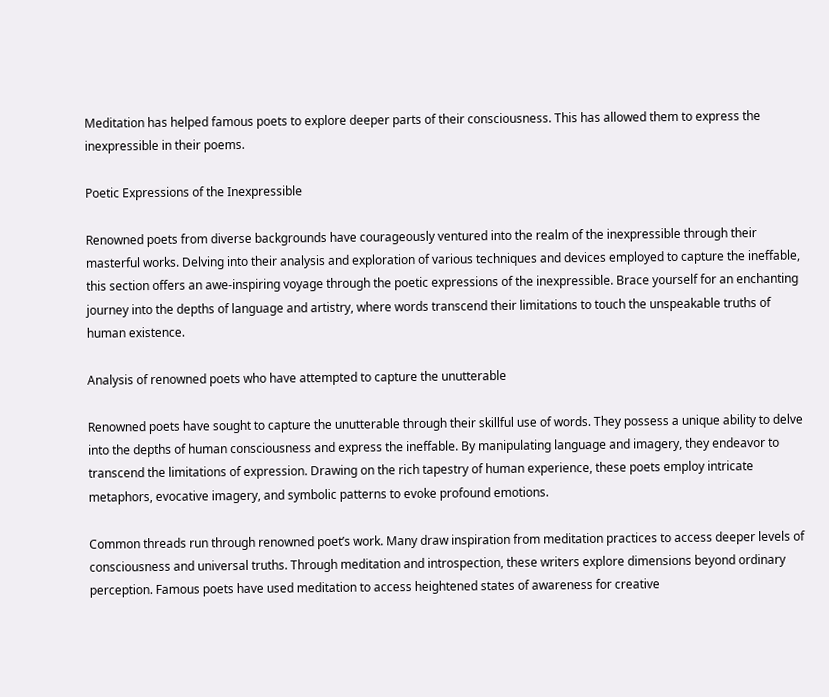Meditation has helped famous poets to explore deeper parts of their consciousness. This has allowed them to express the inexpressible in their poems.

Poetic Expressions of the Inexpressible

Renowned poets from diverse backgrounds have courageously ventured into the realm of the inexpressible through their masterful works. Delving into their analysis and exploration of various techniques and devices employed to capture the ineffable, this section offers an awe-inspiring voyage through the poetic expressions of the inexpressible. Brace yourself for an enchanting journey into the depths of language and artistry, where words transcend their limitations to touch the unspeakable truths of human existence.

Analysis of renowned poets who have attempted to capture the unutterable

Renowned poets have sought to capture the unutterable through their skillful use of words. They possess a unique ability to delve into the depths of human consciousness and express the ineffable. By manipulating language and imagery, they endeavor to transcend the limitations of expression. Drawing on the rich tapestry of human experience, these poets employ intricate metaphors, evocative imagery, and symbolic patterns to evoke profound emotions.

Common threads run through renowned poet’s work. Many draw inspiration from meditation practices to access deeper levels of consciousness and universal truths. Through meditation and introspection, these writers explore dimensions beyond ordinary perception. Famous poets have used meditation to access heightened states of awareness for creative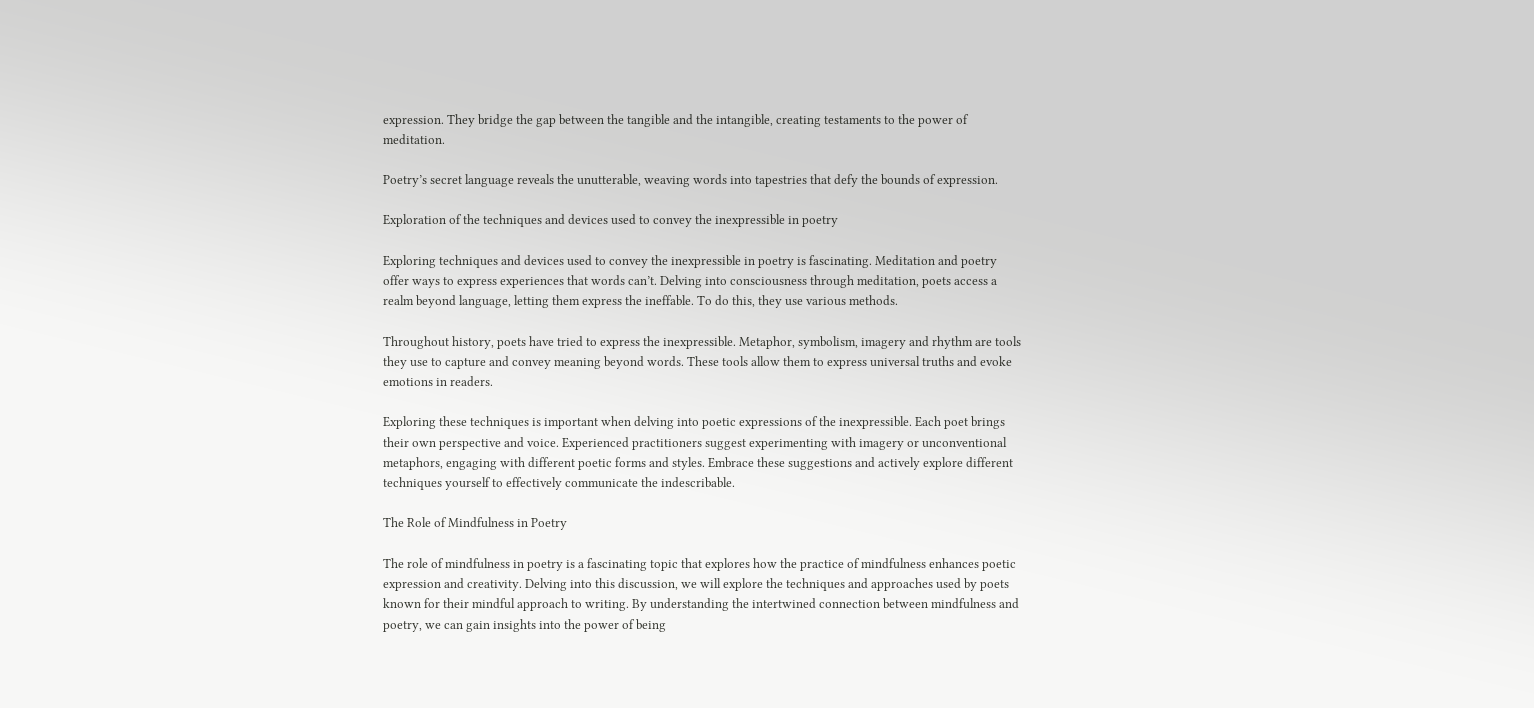expression. They bridge the gap between the tangible and the intangible, creating testaments to the power of meditation.

Poetry’s secret language reveals the unutterable, weaving words into tapestries that defy the bounds of expression.

Exploration of the techniques and devices used to convey the inexpressible in poetry

Exploring techniques and devices used to convey the inexpressible in poetry is fascinating. Meditation and poetry offer ways to express experiences that words can’t. Delving into consciousness through meditation, poets access a realm beyond language, letting them express the ineffable. To do this, they use various methods.

Throughout history, poets have tried to express the inexpressible. Metaphor, symbolism, imagery and rhythm are tools they use to capture and convey meaning beyond words. These tools allow them to express universal truths and evoke emotions in readers.

Exploring these techniques is important when delving into poetic expressions of the inexpressible. Each poet brings their own perspective and voice. Experienced practitioners suggest experimenting with imagery or unconventional metaphors, engaging with different poetic forms and styles. Embrace these suggestions and actively explore different techniques yourself to effectively communicate the indescribable.

The Role of Mindfulness in Poetry

The role of mindfulness in poetry is a fascinating topic that explores how the practice of mindfulness enhances poetic expression and creativity. Delving into this discussion, we will explore the techniques and approaches used by poets known for their mindful approach to writing. By understanding the intertwined connection between mindfulness and poetry, we can gain insights into the power of being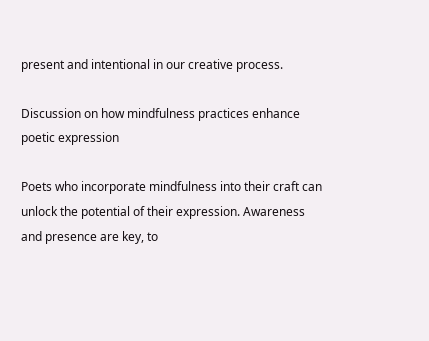present and intentional in our creative process.

Discussion on how mindfulness practices enhance poetic expression

Poets who incorporate mindfulness into their craft can unlock the potential of their expression. Awareness and presence are key, to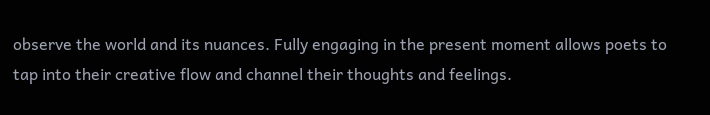observe the world and its nuances. Fully engaging in the present moment allows poets to tap into their creative flow and channel their thoughts and feelings.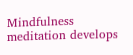Mindfulness meditation develops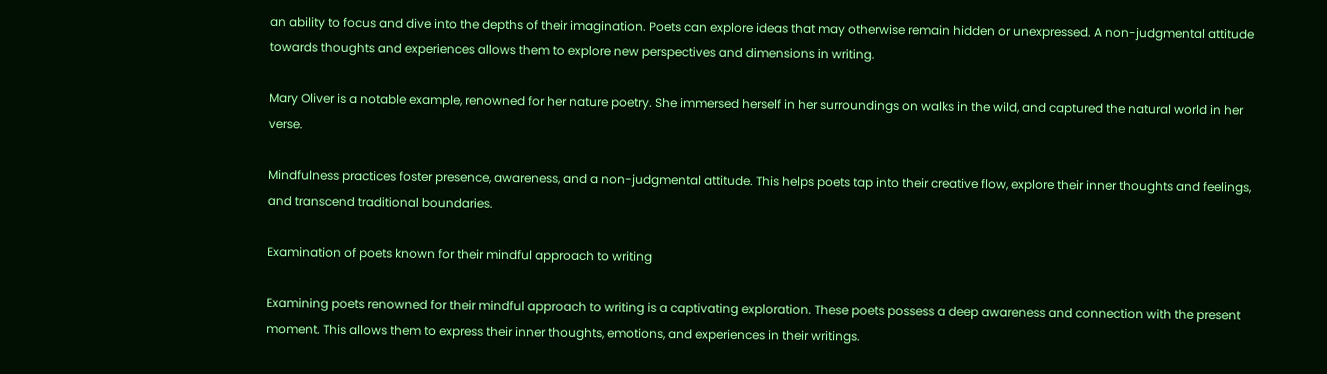an ability to focus and dive into the depths of their imagination. Poets can explore ideas that may otherwise remain hidden or unexpressed. A non-judgmental attitude towards thoughts and experiences allows them to explore new perspectives and dimensions in writing.

Mary Oliver is a notable example, renowned for her nature poetry. She immersed herself in her surroundings on walks in the wild, and captured the natural world in her verse.

Mindfulness practices foster presence, awareness, and a non-judgmental attitude. This helps poets tap into their creative flow, explore their inner thoughts and feelings, and transcend traditional boundaries.

Examination of poets known for their mindful approach to writing

Examining poets renowned for their mindful approach to writing is a captivating exploration. These poets possess a deep awareness and connection with the present moment. This allows them to express their inner thoughts, emotions, and experiences in their writings.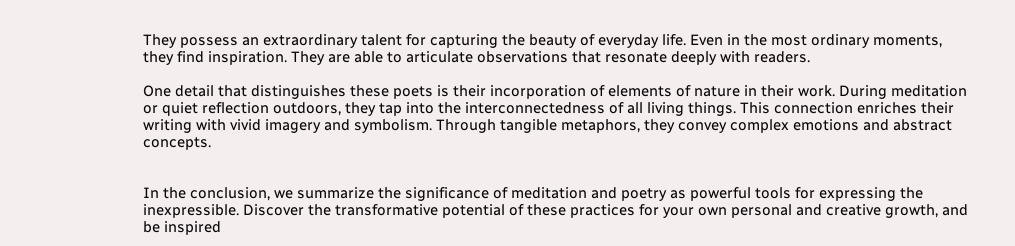They possess an extraordinary talent for capturing the beauty of everyday life. Even in the most ordinary moments, they find inspiration. They are able to articulate observations that resonate deeply with readers.

One detail that distinguishes these poets is their incorporation of elements of nature in their work. During meditation or quiet reflection outdoors, they tap into the interconnectedness of all living things. This connection enriches their writing with vivid imagery and symbolism. Through tangible metaphors, they convey complex emotions and abstract concepts.


In the conclusion, we summarize the significance of meditation and poetry as powerful tools for expressing the inexpressible. Discover the transformative potential of these practices for your own personal and creative growth, and be inspired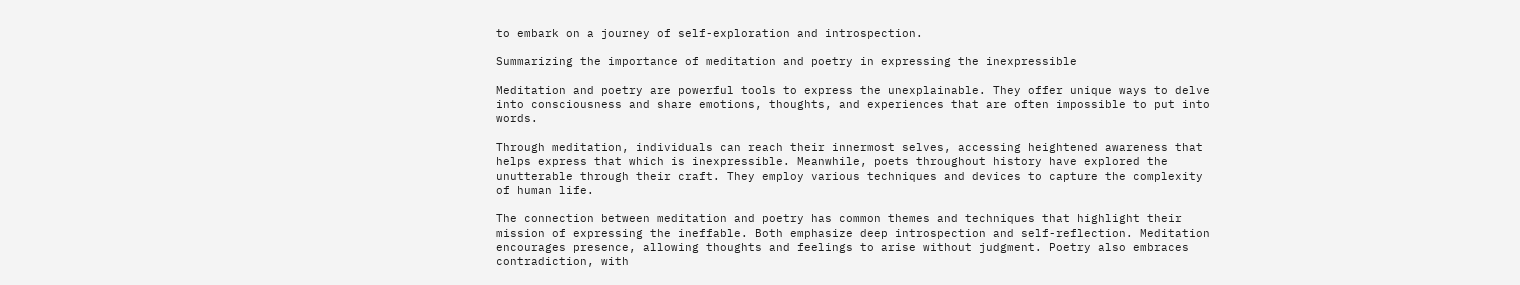to embark on a journey of self-exploration and introspection.

Summarizing the importance of meditation and poetry in expressing the inexpressible

Meditation and poetry are powerful tools to express the unexplainable. They offer unique ways to delve into consciousness and share emotions, thoughts, and experiences that are often impossible to put into words.

Through meditation, individuals can reach their innermost selves, accessing heightened awareness that helps express that which is inexpressible. Meanwhile, poets throughout history have explored the unutterable through their craft. They employ various techniques and devices to capture the complexity of human life.

The connection between meditation and poetry has common themes and techniques that highlight their mission of expressing the ineffable. Both emphasize deep introspection and self-reflection. Meditation encourages presence, allowing thoughts and feelings to arise without judgment. Poetry also embraces contradiction, with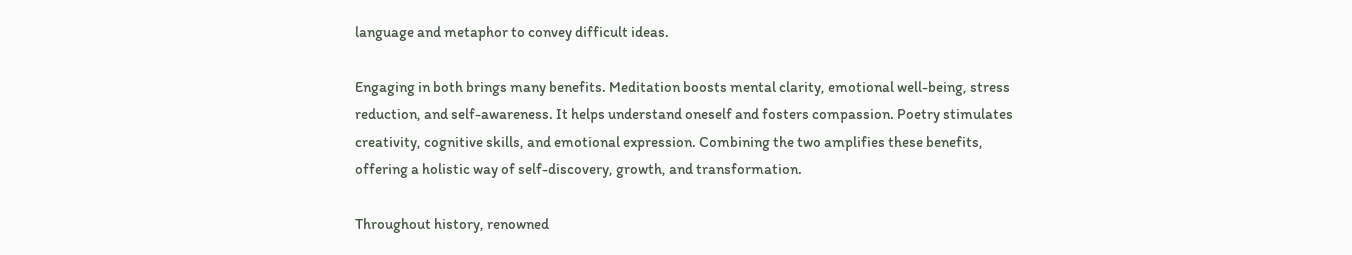language and metaphor to convey difficult ideas.

Engaging in both brings many benefits. Meditation boosts mental clarity, emotional well-being, stress reduction, and self-awareness. It helps understand oneself and fosters compassion. Poetry stimulates creativity, cognitive skills, and emotional expression. Combining the two amplifies these benefits, offering a holistic way of self-discovery, growth, and transformation.

Throughout history, renowned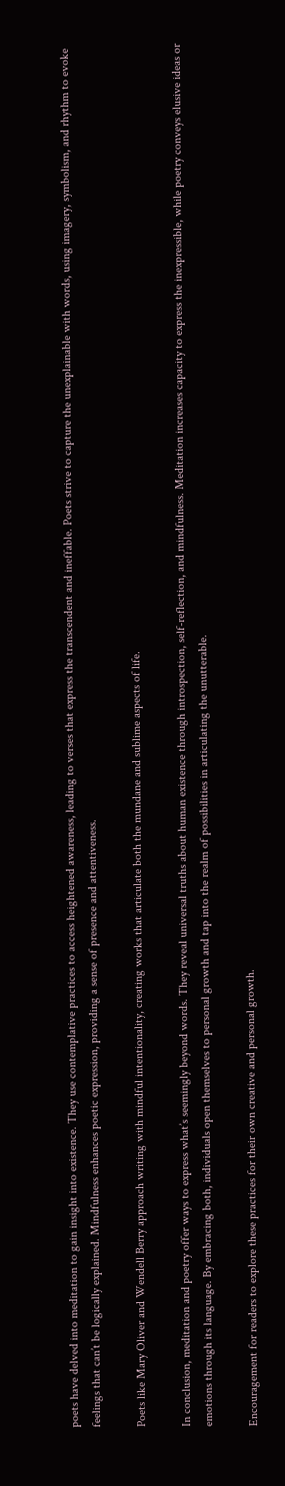poets have delved into meditation to gain insight into existence. They use contemplative practices to access heightened awareness, leading to verses that express the transcendent and ineffable. Poets strive to capture the unexplainable with words, using imagery, symbolism, and rhythm to evoke feelings that can’t be logically explained. Mindfulness enhances poetic expression, providing a sense of presence and attentiveness.

Poets like Mary Oliver and Wendell Berry approach writing with mindful intentionality, creating works that articulate both the mundane and sublime aspects of life.

In conclusion, meditation and poetry offer ways to express what’s seemingly beyond words. They reveal universal truths about human existence through introspection, self-reflection, and mindfulness. Meditation increases capacity to express the inexpressible, while poetry conveys elusive ideas or emotions through its language. By embracing both, individuals open themselves to personal growth and tap into the realm of possibilities in articulating the unutterable.

Encouragement for readers to explore these practices for their own creative and personal growth.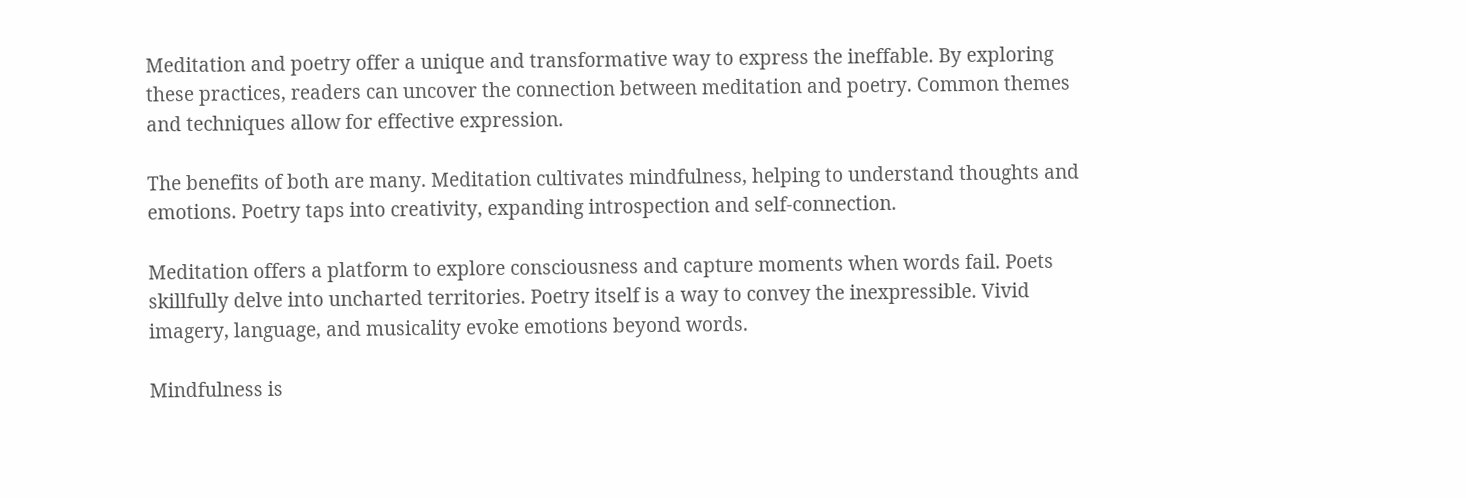Meditation and poetry offer a unique and transformative way to express the ineffable. By exploring these practices, readers can uncover the connection between meditation and poetry. Common themes and techniques allow for effective expression.

The benefits of both are many. Meditation cultivates mindfulness, helping to understand thoughts and emotions. Poetry taps into creativity, expanding introspection and self-connection.

Meditation offers a platform to explore consciousness and capture moments when words fail. Poets skillfully delve into uncharted territories. Poetry itself is a way to convey the inexpressible. Vivid imagery, language, and musicality evoke emotions beyond words.

Mindfulness is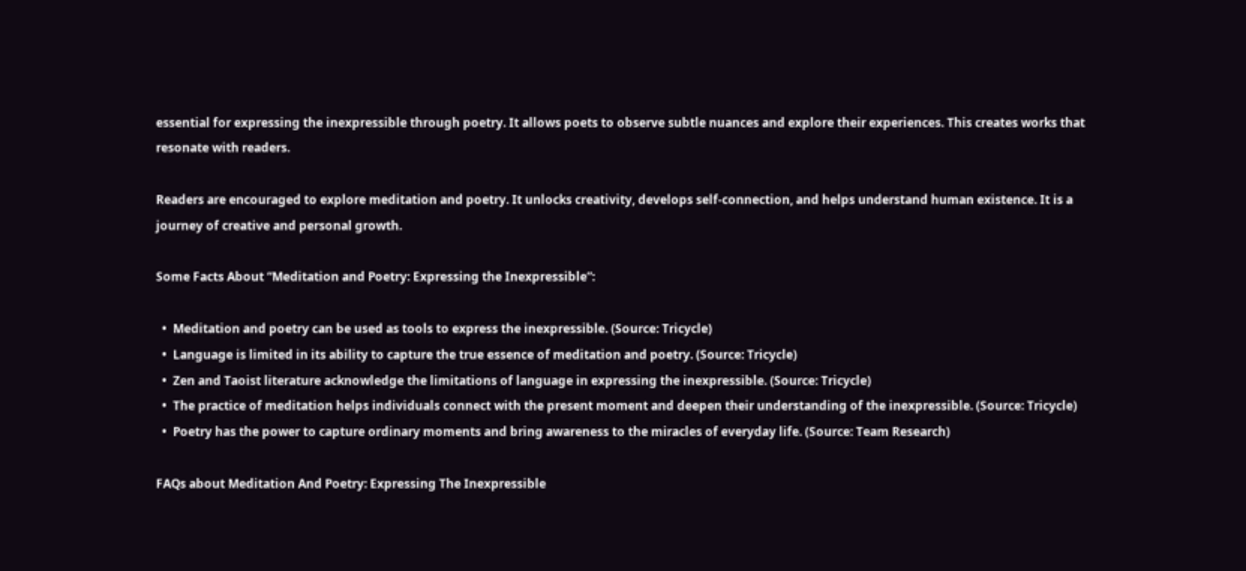essential for expressing the inexpressible through poetry. It allows poets to observe subtle nuances and explore their experiences. This creates works that resonate with readers.

Readers are encouraged to explore meditation and poetry. It unlocks creativity, develops self-connection, and helps understand human existence. It is a journey of creative and personal growth.

Some Facts About “Meditation and Poetry: Expressing the Inexpressible”:

  •  Meditation and poetry can be used as tools to express the inexpressible. (Source: Tricycle)
  •  Language is limited in its ability to capture the true essence of meditation and poetry. (Source: Tricycle)
  •  Zen and Taoist literature acknowledge the limitations of language in expressing the inexpressible. (Source: Tricycle)
  •  The practice of meditation helps individuals connect with the present moment and deepen their understanding of the inexpressible. (Source: Tricycle)
  •  Poetry has the power to capture ordinary moments and bring awareness to the miracles of everyday life. (Source: Team Research)

FAQs about Meditation And Poetry: Expressing The Inexpressible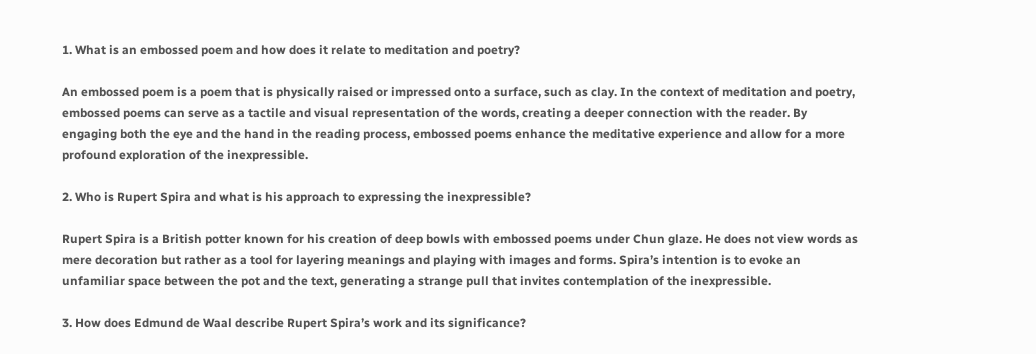1. What is an embossed poem and how does it relate to meditation and poetry?

An embossed poem is a poem that is physically raised or impressed onto a surface, such as clay. In the context of meditation and poetry, embossed poems can serve as a tactile and visual representation of the words, creating a deeper connection with the reader. By engaging both the eye and the hand in the reading process, embossed poems enhance the meditative experience and allow for a more profound exploration of the inexpressible.

2. Who is Rupert Spira and what is his approach to expressing the inexpressible?

Rupert Spira is a British potter known for his creation of deep bowls with embossed poems under Chun glaze. He does not view words as mere decoration but rather as a tool for layering meanings and playing with images and forms. Spira’s intention is to evoke an unfamiliar space between the pot and the text, generating a strange pull that invites contemplation of the inexpressible.

3. How does Edmund de Waal describe Rupert Spira’s work and its significance?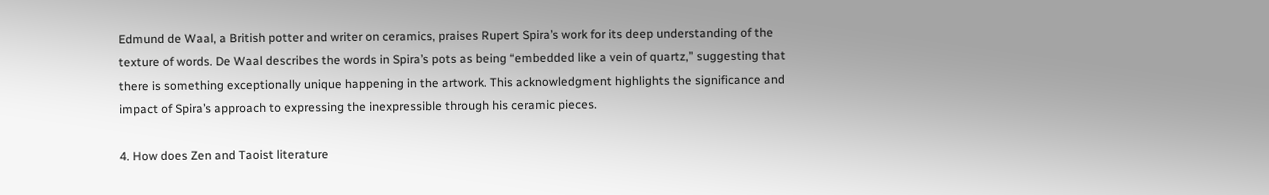Edmund de Waal, a British potter and writer on ceramics, praises Rupert Spira’s work for its deep understanding of the texture of words. De Waal describes the words in Spira’s pots as being “embedded like a vein of quartz,” suggesting that there is something exceptionally unique happening in the artwork. This acknowledgment highlights the significance and impact of Spira’s approach to expressing the inexpressible through his ceramic pieces.

4. How does Zen and Taoist literature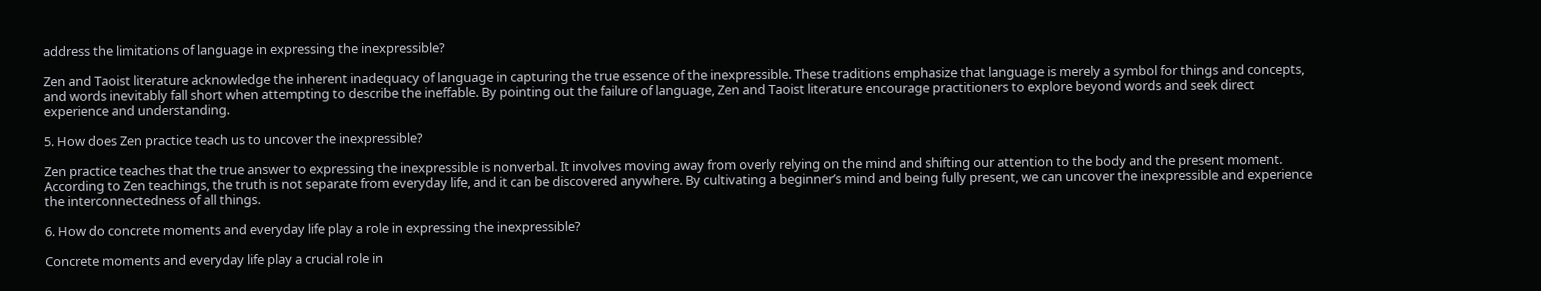address the limitations of language in expressing the inexpressible?

Zen and Taoist literature acknowledge the inherent inadequacy of language in capturing the true essence of the inexpressible. These traditions emphasize that language is merely a symbol for things and concepts, and words inevitably fall short when attempting to describe the ineffable. By pointing out the failure of language, Zen and Taoist literature encourage practitioners to explore beyond words and seek direct experience and understanding.

5. How does Zen practice teach us to uncover the inexpressible?

Zen practice teaches that the true answer to expressing the inexpressible is nonverbal. It involves moving away from overly relying on the mind and shifting our attention to the body and the present moment. According to Zen teachings, the truth is not separate from everyday life, and it can be discovered anywhere. By cultivating a beginner’s mind and being fully present, we can uncover the inexpressible and experience the interconnectedness of all things.

6. How do concrete moments and everyday life play a role in expressing the inexpressible?

Concrete moments and everyday life play a crucial role in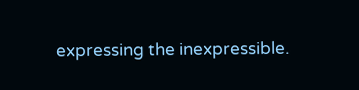expressing the inexpressible.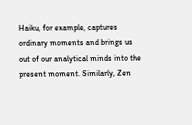Haiku, for example, captures ordinary moments and brings us out of our analytical minds into the present moment. Similarly, Zen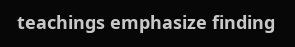teachings emphasize finding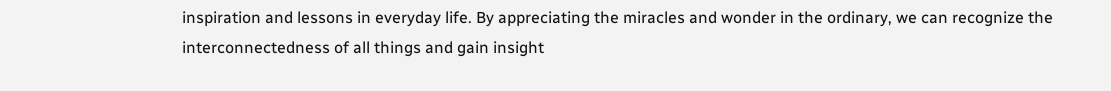inspiration and lessons in everyday life. By appreciating the miracles and wonder in the ordinary, we can recognize the interconnectedness of all things and gain insight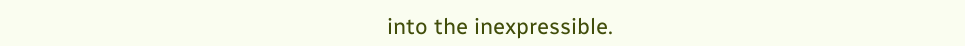into the inexpressible.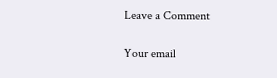Leave a Comment

Your email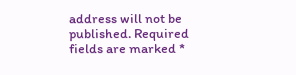address will not be published. Required fields are marked *